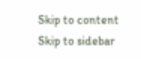Skip to content Skip to sidebar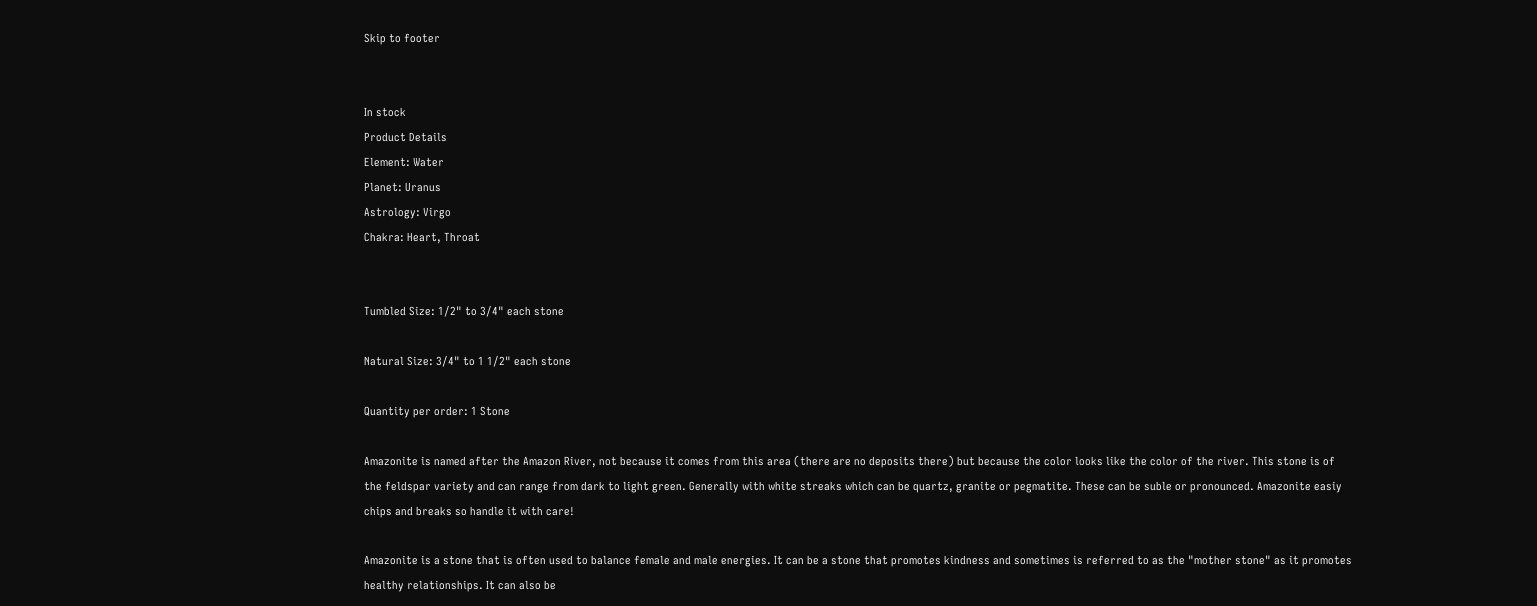Skip to footer


In stock
Product Details
Element: Water
Planet: Uranus
Astrology: Virgo
Chakra: Heart, Throat


Tumbled Size: 1/2" to 3/4" each stone

Natural Size: 3/4" to 1 1/2" each stone

Quantity per order: 1 Stone

Amazonite is named after the Amazon River, not because it comes from this area (there are no deposits there) but because the color looks like the color of the river. This stone is of the feldspar variety and can range from dark to light green. Generally with white streaks which can be quartz, granite or pegmatite. These can be suble or pronounced. Amazonite easiy chips and breaks so handle it with care!

Amazonite is a stone that is often used to balance female and male energies. It can be a stone that promotes kindness and sometimes is referred to as the "mother stone" as it promotes healthy relationships. It can also be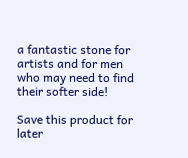a fantastic stone for artists and for men who may need to find their softer side!

Save this product for later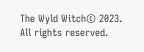The Wyld Witch© 2023. All rights reserved.